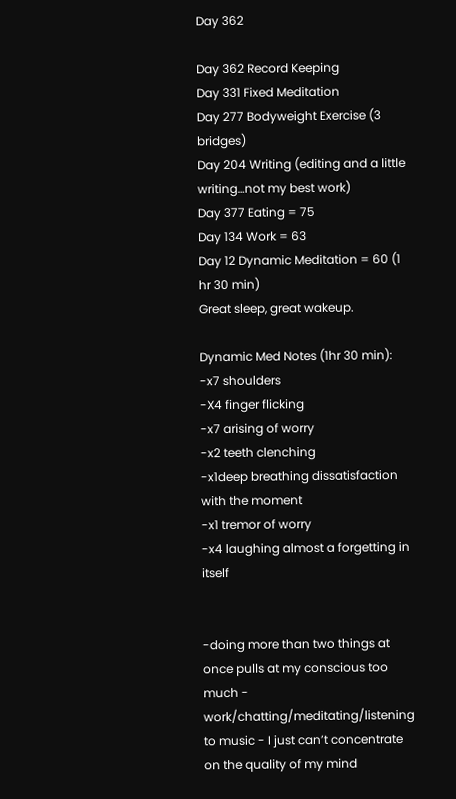Day 362

Day 362 Record Keeping
Day 331 Fixed Meditation
Day 277 Bodyweight Exercise (3 bridges)
Day 204 Writing (editing and a little writing…not my best work)
Day 377 Eating = 75
Day 134 Work = 63
Day 12 Dynamic Meditation = 60 (1 hr 30 min)
Great sleep, great wakeup.

Dynamic Med Notes (1hr 30 min):
-x7 shoulders
-X4 finger flicking
-x7 arising of worry
-x2 teeth clenching
-x1deep breathing dissatisfaction with the moment
-x1 tremor of worry
-x4 laughing almost a forgetting in itself


-doing more than two things at once pulls at my conscious too much - work/chatting/meditating/listening to music - I just can’t concentrate on the quality of my mind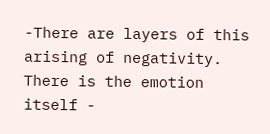-There are layers of this arising of negativity. There is the emotion itself -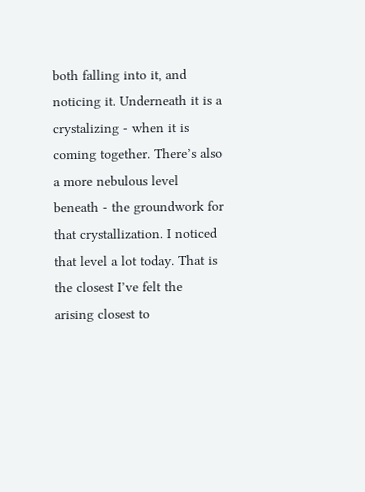both falling into it, and noticing it. Underneath it is a crystalizing - when it is coming together. There’s also a more nebulous level beneath - the groundwork for that crystallization. I noticed that level a lot today. That is the closest I’ve felt the arising closest to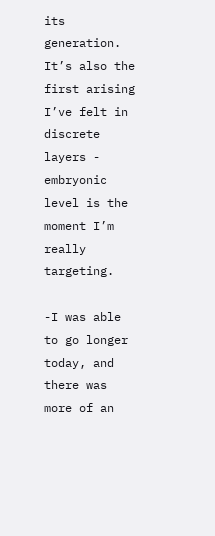its generation. It’s also the first arising I’ve felt in discrete layers - embryonic level is the moment I’m really targeting.

-I was able to go longer today, and there was more of an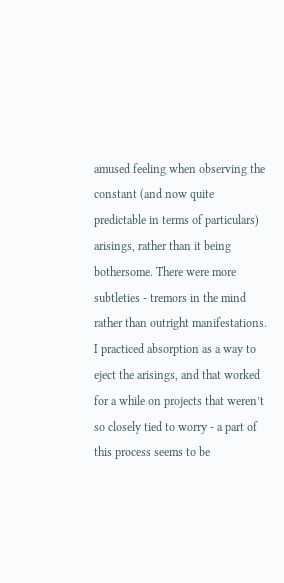amused feeling when observing the constant (and now quite predictable in terms of particulars) arisings, rather than it being bothersome. There were more subtleties - tremors in the mind rather than outright manifestations. I practiced absorption as a way to eject the arisings, and that worked for a while on projects that weren’t so closely tied to worry - a part of this process seems to be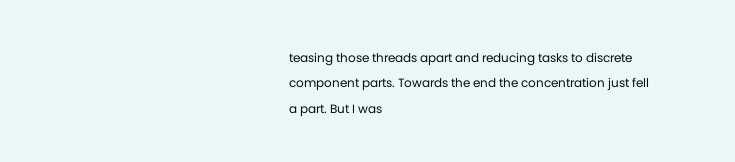teasing those threads apart and reducing tasks to discrete component parts. Towards the end the concentration just fell a part. But I was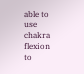able to use chakra flexion to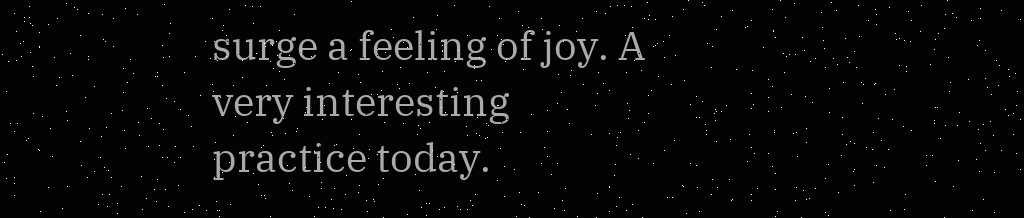surge a feeling of joy. A very interesting practice today.